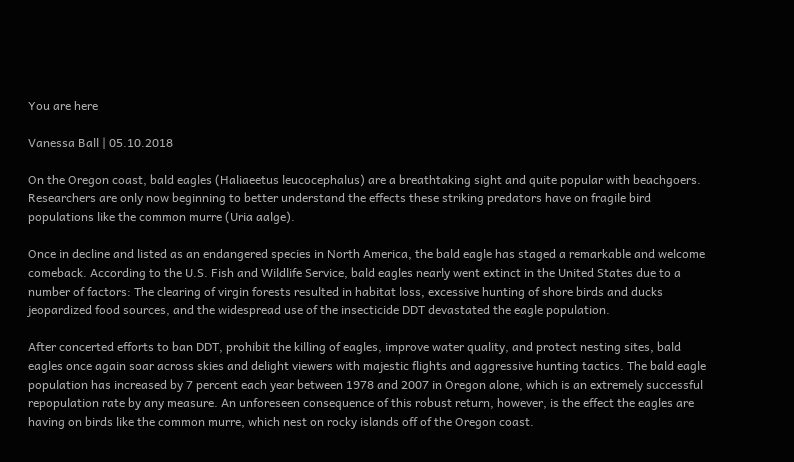You are here

Vanessa Ball | 05.10.2018

On the Oregon coast, bald eagles (Haliaeetus leucocephalus) are a breathtaking sight and quite popular with beachgoers. Researchers are only now beginning to better understand the effects these striking predators have on fragile bird populations like the common murre (Uria aalge).

Once in decline and listed as an endangered species in North America, the bald eagle has staged a remarkable and welcome comeback. According to the U.S. Fish and Wildlife Service, bald eagles nearly went extinct in the United States due to a number of factors: The clearing of virgin forests resulted in habitat loss, excessive hunting of shore birds and ducks jeopardized food sources, and the widespread use of the insecticide DDT devastated the eagle population.

After concerted efforts to ban DDT, prohibit the killing of eagles, improve water quality, and protect nesting sites, bald eagles once again soar across skies and delight viewers with majestic flights and aggressive hunting tactics. The bald eagle population has increased by 7 percent each year between 1978 and 2007 in Oregon alone, which is an extremely successful repopulation rate by any measure. An unforeseen consequence of this robust return, however, is the effect the eagles are having on birds like the common murre, which nest on rocky islands off of the Oregon coast.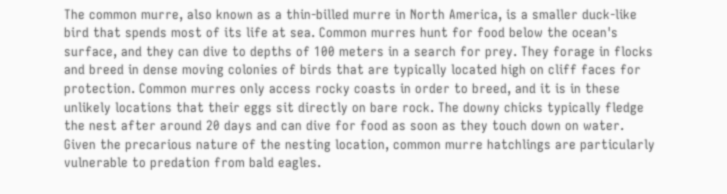The common murre, also known as a thin-billed murre in North America, is a smaller duck-like bird that spends most of its life at sea. Common murres hunt for food below the ocean's surface, and they can dive to depths of 100 meters in a search for prey. They forage in flocks and breed in dense moving colonies of birds that are typically located high on cliff faces for protection. Common murres only access rocky coasts in order to breed, and it is in these unlikely locations that their eggs sit directly on bare rock. The downy chicks typically fledge the nest after around 20 days and can dive for food as soon as they touch down on water. Given the precarious nature of the nesting location, common murre hatchlings are particularly vulnerable to predation from bald eagles.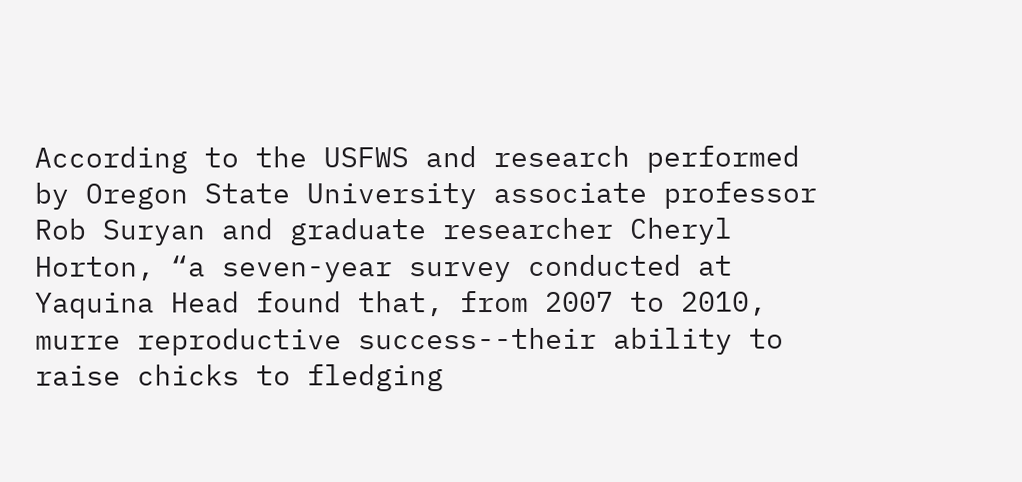According to the USFWS and research performed by Oregon State University associate professor Rob Suryan and graduate researcher Cheryl Horton, “a seven-year survey conducted at Yaquina Head found that, from 2007 to 2010, murre reproductive success--their ability to raise chicks to fledging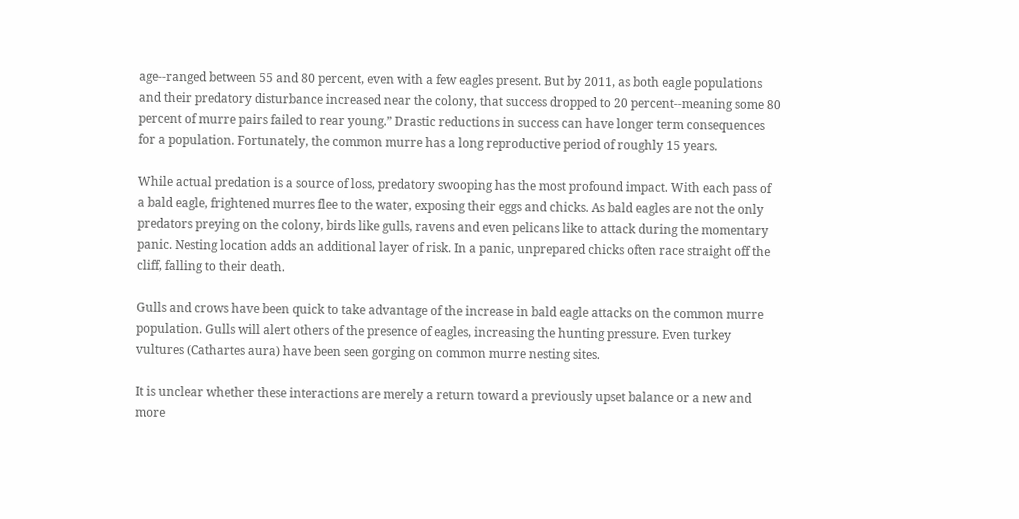age--ranged between 55 and 80 percent, even with a few eagles present. But by 2011, as both eagle populations and their predatory disturbance increased near the colony, that success dropped to 20 percent--meaning some 80 percent of murre pairs failed to rear young.” Drastic reductions in success can have longer term consequences for a population. Fortunately, the common murre has a long reproductive period of roughly 15 years.

While actual predation is a source of loss, predatory swooping has the most profound impact. With each pass of a bald eagle, frightened murres flee to the water, exposing their eggs and chicks. As bald eagles are not the only predators preying on the colony, birds like gulls, ravens and even pelicans like to attack during the momentary panic. Nesting location adds an additional layer of risk. In a panic, unprepared chicks often race straight off the cliff, falling to their death.

Gulls and crows have been quick to take advantage of the increase in bald eagle attacks on the common murre population. Gulls will alert others of the presence of eagles, increasing the hunting pressure. Even turkey vultures (Cathartes aura) have been seen gorging on common murre nesting sites.

It is unclear whether these interactions are merely a return toward a previously upset balance or a new and more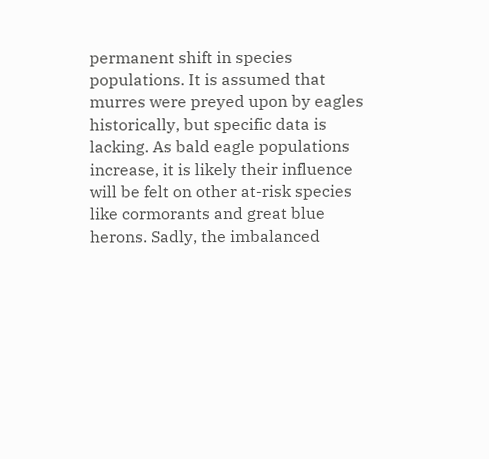permanent shift in species populations. It is assumed that murres were preyed upon by eagles historically, but specific data is lacking. As bald eagle populations increase, it is likely their influence will be felt on other at-risk species like cormorants and great blue herons. Sadly, the imbalanced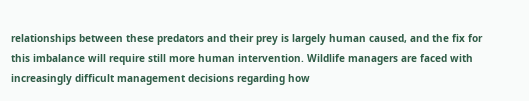relationships between these predators and their prey is largely human caused, and the fix for this imbalance will require still more human intervention. Wildlife managers are faced with increasingly difficult management decisions regarding how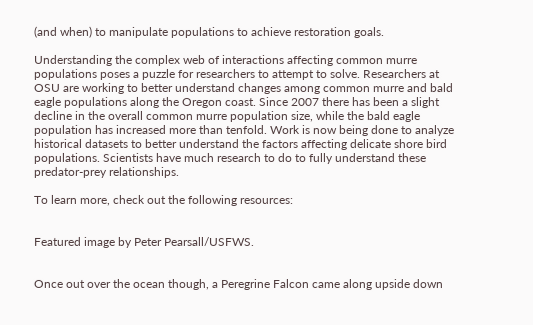(and when) to manipulate populations to achieve restoration goals.

Understanding the complex web of interactions affecting common murre populations poses a puzzle for researchers to attempt to solve. Researchers at OSU are working to better understand changes among common murre and bald eagle populations along the Oregon coast. Since 2007 there has been a slight decline in the overall common murre population size, while the bald eagle population has increased more than tenfold. Work is now being done to analyze historical datasets to better understand the factors affecting delicate shore bird populations. Scientists have much research to do to fully understand these predator-prey relationships.

To learn more, check out the following resources:


Featured image by Peter Pearsall/USFWS.


Once out over the ocean though, a Peregrine Falcon came along upside down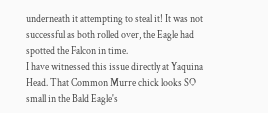underneath it attempting to steal it! It was not successful as both rolled over, the Eagle had spotted the Falcon in time.
I have witnessed this issue directly at Yaquina Head. That Common Murre chick looks SO small in the Bald Eagle's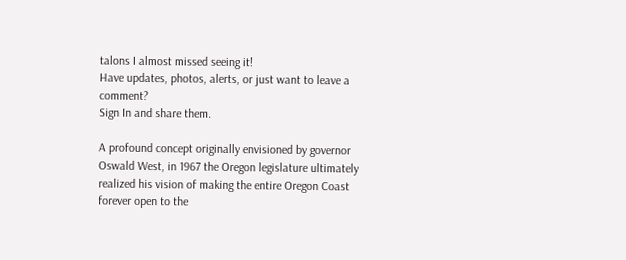talons I almost missed seeing it!
Have updates, photos, alerts, or just want to leave a comment?
Sign In and share them.

A profound concept originally envisioned by governor Oswald West, in 1967 the Oregon legislature ultimately realized his vision of making the entire Oregon Coast forever open to the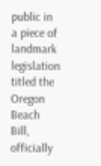public in a piece of landmark legislation titled the Oregon Beach Bill, officially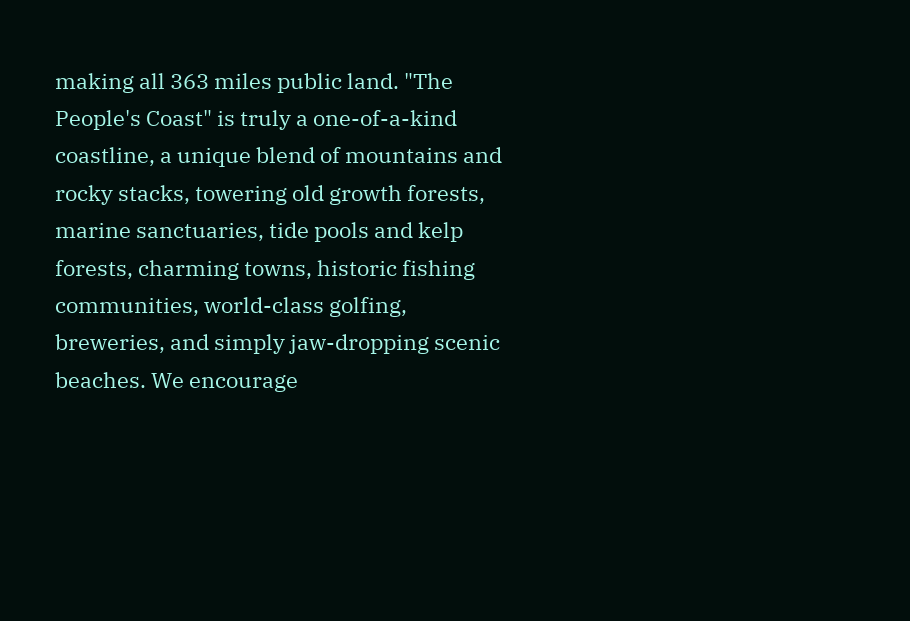making all 363 miles public land. "The People's Coast" is truly a one-of-a-kind coastline, a unique blend of mountains and rocky stacks, towering old growth forests, marine sanctuaries, tide pools and kelp forests, charming towns, historic fishing communities, world-class golfing, breweries, and simply jaw-dropping scenic beaches. We encourage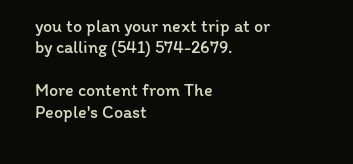you to plan your next trip at or by calling (541) 574-2679.

More content from The People's Coast